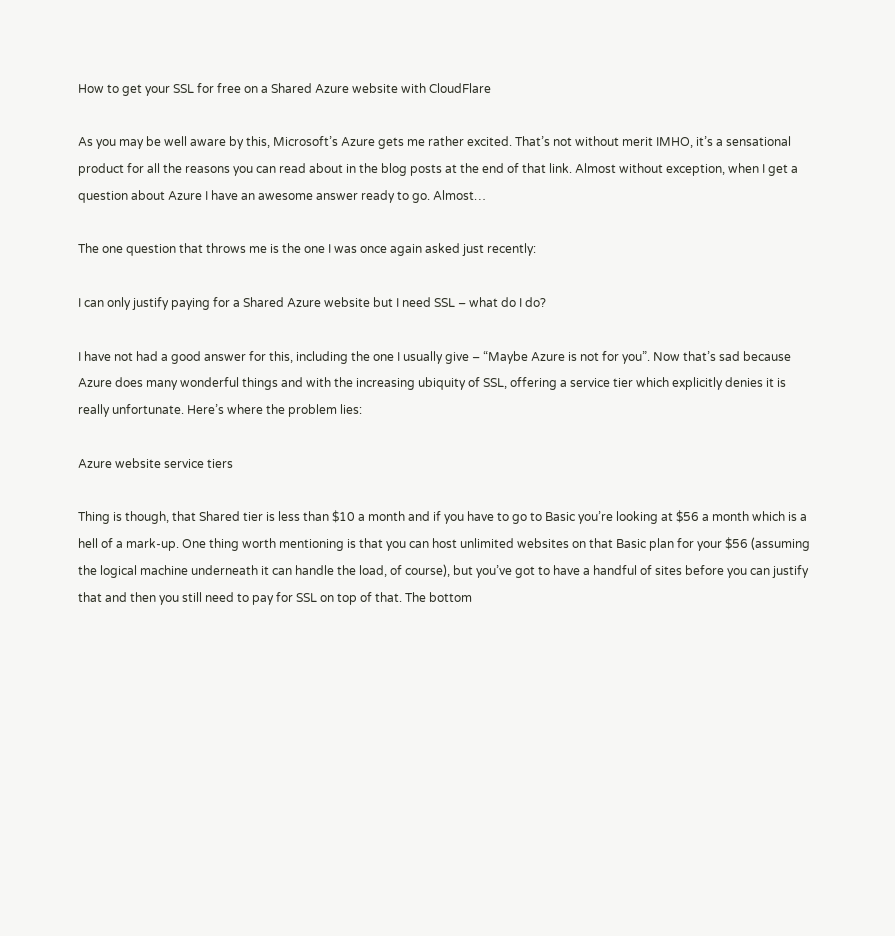How to get your SSL for free on a Shared Azure website with CloudFlare

As you may be well aware by this, Microsoft’s Azure gets me rather excited. That’s not without merit IMHO, it’s a sensational product for all the reasons you can read about in the blog posts at the end of that link. Almost without exception, when I get a question about Azure I have an awesome answer ready to go. Almost…

The one question that throws me is the one I was once again asked just recently:

I can only justify paying for a Shared Azure website but I need SSL – what do I do?

I have not had a good answer for this, including the one I usually give – “Maybe Azure is not for you”. Now that’s sad because Azure does many wonderful things and with the increasing ubiquity of SSL, offering a service tier which explicitly denies it is really unfortunate. Here’s where the problem lies:

Azure website service tiers

Thing is though, that Shared tier is less than $10 a month and if you have to go to Basic you’re looking at $56 a month which is a hell of a mark-up. One thing worth mentioning is that you can host unlimited websites on that Basic plan for your $56 (assuming the logical machine underneath it can handle the load, of course), but you’ve got to have a handful of sites before you can justify that and then you still need to pay for SSL on top of that. The bottom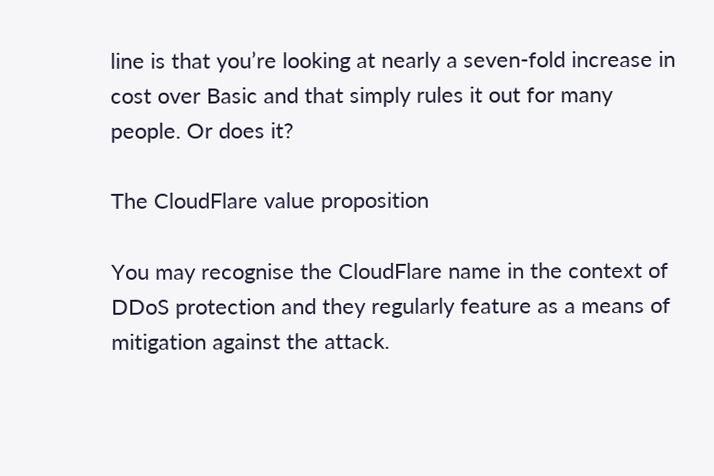line is that you’re looking at nearly a seven-fold increase in cost over Basic and that simply rules it out for many people. Or does it?

The CloudFlare value proposition

You may recognise the CloudFlare name in the context of DDoS protection and they regularly feature as a means of mitigation against the attack.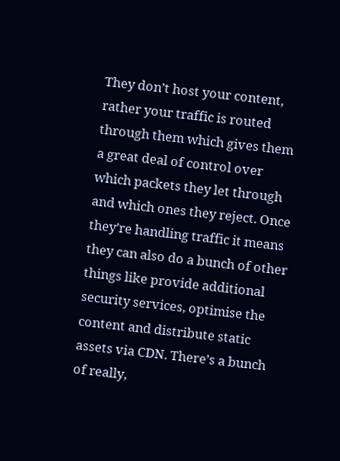They don’t host your content, rather your traffic is routed through them which gives them a great deal of control over which packets they let through and which ones they reject. Once they’re handling traffic it means they can also do a bunch of other things like provide additional security services, optimise the content and distribute static assets via CDN. There’s a bunch of really,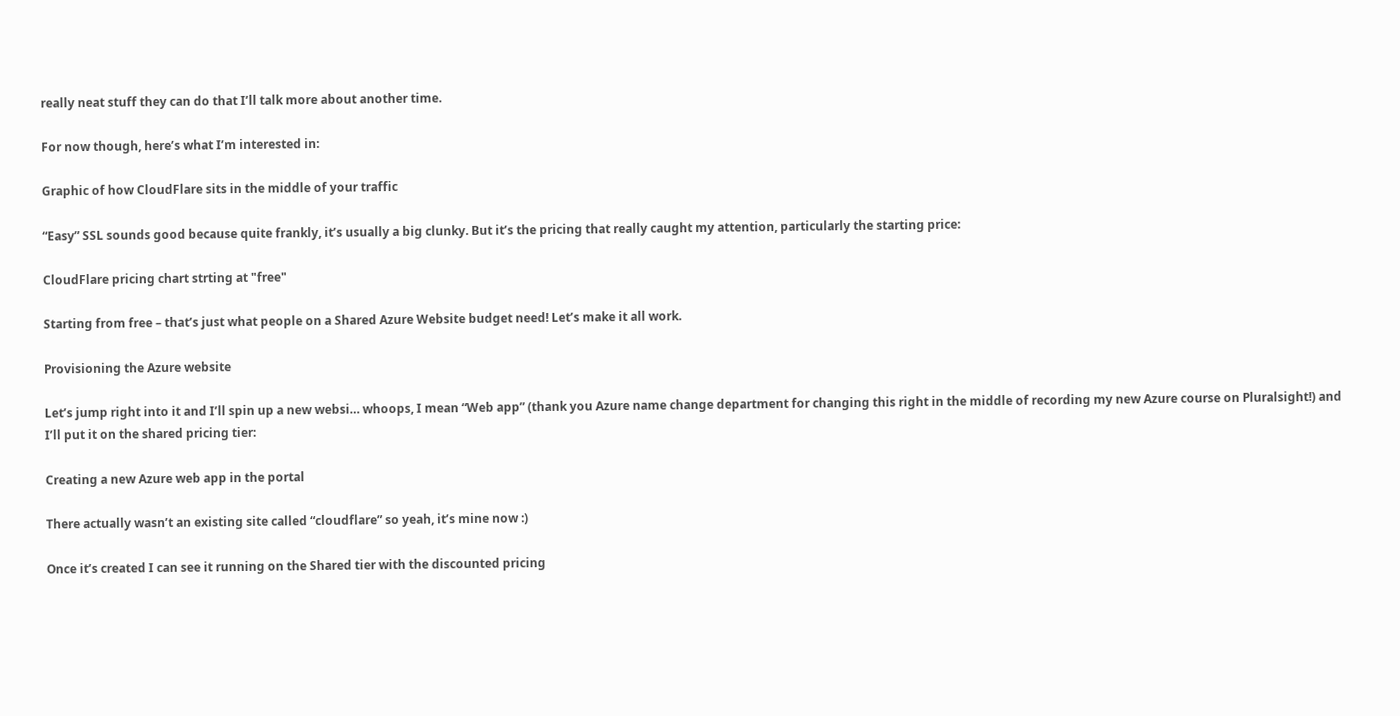really neat stuff they can do that I’ll talk more about another time.

For now though, here’s what I’m interested in:

Graphic of how CloudFlare sits in the middle of your traffic

“Easy” SSL sounds good because quite frankly, it’s usually a big clunky. But it’s the pricing that really caught my attention, particularly the starting price:

CloudFlare pricing chart strting at "free"

Starting from free – that’s just what people on a Shared Azure Website budget need! Let’s make it all work.

Provisioning the Azure website

Let’s jump right into it and I’ll spin up a new websi… whoops, I mean “Web app” (thank you Azure name change department for changing this right in the middle of recording my new Azure course on Pluralsight!) and I’ll put it on the shared pricing tier:

Creating a new Azure web app in the portal

There actually wasn’t an existing site called “cloudflare” so yeah, it’s mine now :)

Once it’s created I can see it running on the Shared tier with the discounted pricing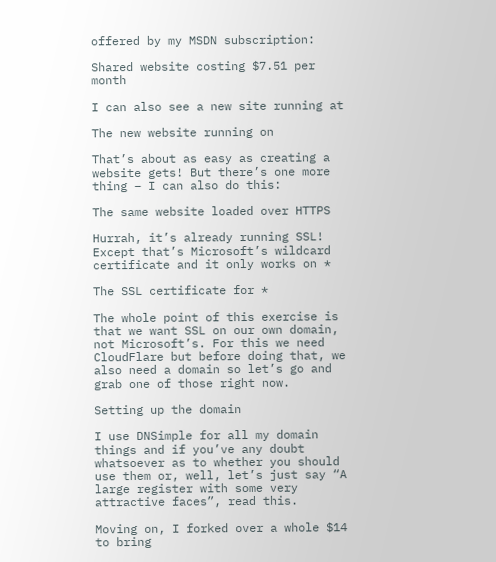offered by my MSDN subscription:

Shared website costing $7.51 per month

I can also see a new site running at

The new website running on

That’s about as easy as creating a website gets! But there’s one more thing – I can also do this:

The same website loaded over HTTPS

Hurrah, it’s already running SSL! Except that’s Microsoft’s wildcard certificate and it only works on *

The SSL certificate for *

The whole point of this exercise is that we want SSL on our own domain, not Microsoft’s. For this we need CloudFlare but before doing that, we also need a domain so let’s go and grab one of those right now.

Setting up the domain

I use DNSimple for all my domain things and if you’ve any doubt whatsoever as to whether you should use them or, well, let’s just say “A large register with some very attractive faces”, read this.

Moving on, I forked over a whole $14 to bring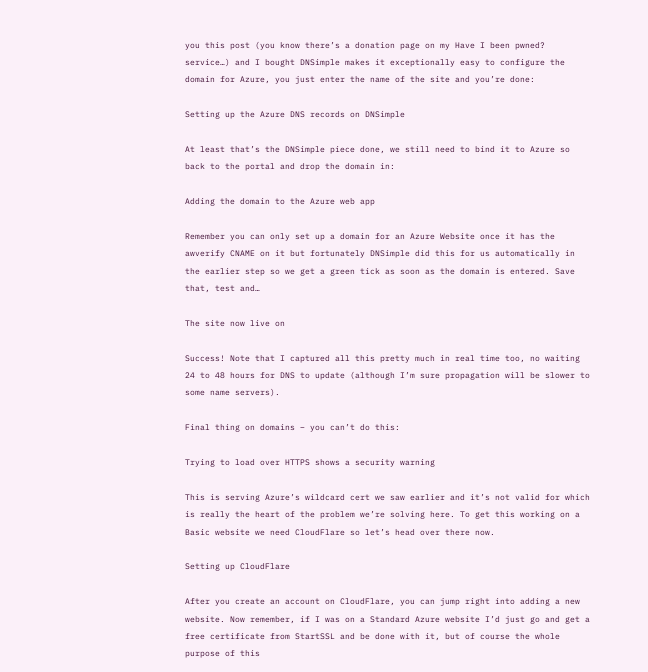you this post (you know there’s a donation page on my Have I been pwned? service…) and I bought DNSimple makes it exceptionally easy to configure the domain for Azure, you just enter the name of the site and you’re done:

Setting up the Azure DNS records on DNSimple

At least that’s the DNSimple piece done, we still need to bind it to Azure so back to the portal and drop the domain in:

Adding the domain to the Azure web app

Remember you can only set up a domain for an Azure Website once it has the awverify CNAME on it but fortunately DNSimple did this for us automatically in the earlier step so we get a green tick as soon as the domain is entered. Save that, test and…

The site now live on

Success! Note that I captured all this pretty much in real time too, no waiting 24 to 48 hours for DNS to update (although I’m sure propagation will be slower to some name servers).

Final thing on domains – you can’t do this:

Trying to load over HTTPS shows a security warning

This is serving Azure’s wildcard cert we saw earlier and it’s not valid for which is really the heart of the problem we’re solving here. To get this working on a Basic website we need CloudFlare so let’s head over there now.

Setting up CloudFlare

After you create an account on CloudFlare, you can jump right into adding a new website. Now remember, if I was on a Standard Azure website I’d just go and get a free certificate from StartSSL and be done with it, but of course the whole purpose of this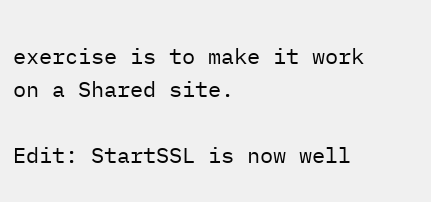exercise is to make it work on a Shared site.

Edit: StartSSL is now well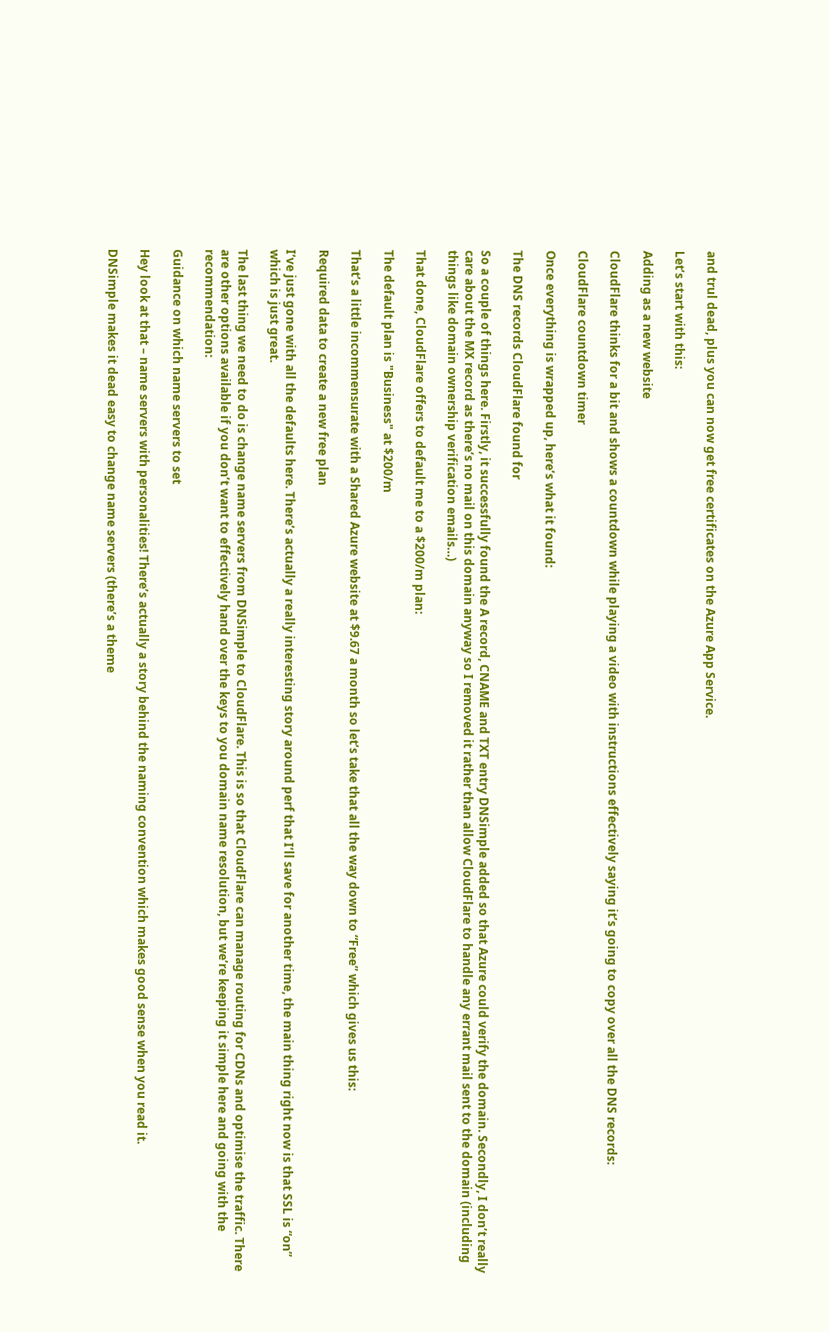and trul dead, plus you can now get free certificates on the Azure App Service.

Let’s start with this:

Adding as a new website

CloudFlare thinks for a bit and shows a countdown while playing a video with instructions effectively saying it’s going to copy over all the DNS records:

CloudFlare countdown timer

Once everything is wrapped up, here’s what it found:

The DNS records CloudFlare found for

So a couple of things here. Firstly, it successfully found the A record, CNAME and TXT entry DNSimple added so that Azure could verify the domain. Secondly, I don’t really care about the MX record as there’s no mail on this domain anyway so I removed it rather than allow CloudFlare to handle any errant mail sent to the domain (including things like domain ownership verification emails…)

That done, CloudFlare offers to default me to a $200/m plan:

The default plan is "Business" at $200/m

That’s a little incommensurate with a Shared Azure website at $9.67 a month so let’s take that all the way down to “Free” which gives us this:

Required data to create a new free plan

I’ve just gone with all the defaults here. There’s actually a really interesting story around perf that I’ll save for another time, the main thing right now is that SSL is “on” which is just great.

The last thing we need to do is change name servers from DNSimple to CloudFlare. This is so that CloudFlare can manage routing for CDNs and optimise the traffic. There are other options available if you don’t want to effectively hand over the keys to you domain name resolution, but we’re keeping it simple here and going with the recommendation:

Guidance on which name servers to set

Hey look at that – name servers with personalities! There’s actually a story behind the naming convention which makes good sense when you read it.

DNSimple makes it dead easy to change name servers (there’s a theme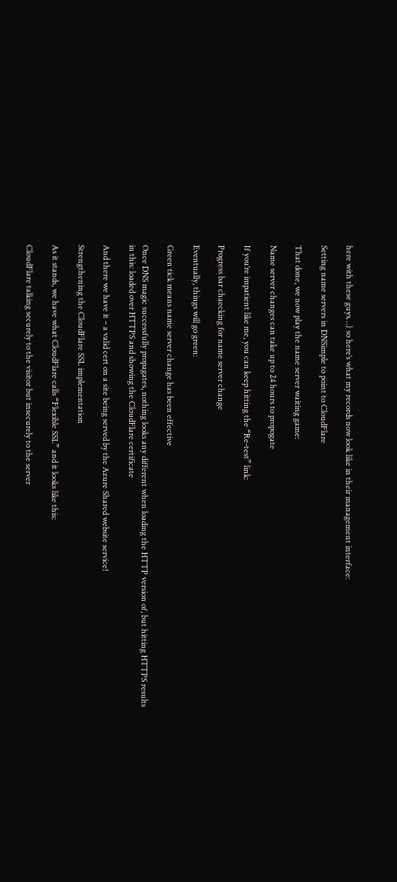here with these guys…) so here’s what my records now look like in their management interface:

Setting name servers in DNSimple to point to CloudFlare

That done, we now play the name server waiting game:

Name server changes can take up to 24 hours to propogate

If you’re impatient like me, you can keep hitting the “Re-test” link:

Progress bar chaecking for name server change

Eventually, things will go green:

Green tick means name server change has been effective

Once DNS magic successfully propagates, nothing looks any different when loading the HTTP version of, but hitting HTTPS results in this: loaded over HTTPS and showing the CloudFlare certificate

And there we have it – a valid cert on a site being served by the Azure Shared website service!

Strengthening the CloudFlare SSL implementation

As it stands, we have what CloudFlare calls “Flexible SSL” and it looks like this:

CloudFlare talking securely to the visitor but insecurely to the server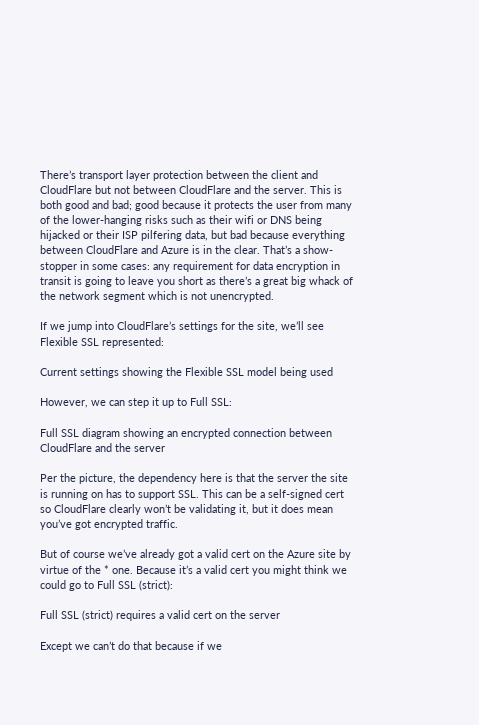There’s transport layer protection between the client and CloudFlare but not between CloudFlare and the server. This is both good and bad; good because it protects the user from many of the lower-hanging risks such as their wifi or DNS being hijacked or their ISP pilfering data, but bad because everything between CloudFlare and Azure is in the clear. That’s a show-stopper in some cases: any requirement for data encryption in transit is going to leave you short as there’s a great big whack of the network segment which is not unencrypted.

If we jump into CloudFlare’s settings for the site, we’ll see Flexible SSL represented:

Current settings showing the Flexible SSL model being used

However, we can step it up to Full SSL:

Full SSL diagram showing an encrypted connection between CloudFlare and the server

Per the picture, the dependency here is that the server the site is running on has to support SSL. This can be a self-signed cert so CloudFlare clearly won’t be validating it, but it does mean you’ve got encrypted traffic.

But of course we’ve already got a valid cert on the Azure site by virtue of the * one. Because it’s a valid cert you might think we could go to Full SSL (strict):

Full SSL (strict) requires a valid cert on the server

Except we can’t do that because if we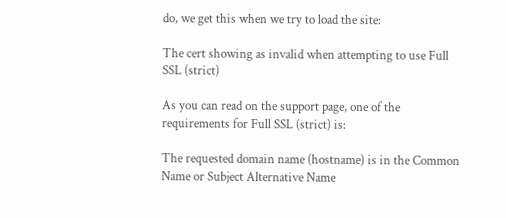do, we get this when we try to load the site:

The cert showing as invalid when attempting to use Full SSL (strict)

As you can read on the support page, one of the requirements for Full SSL (strict) is:

The requested domain name (hostname) is in the Common Name or Subject Alternative Name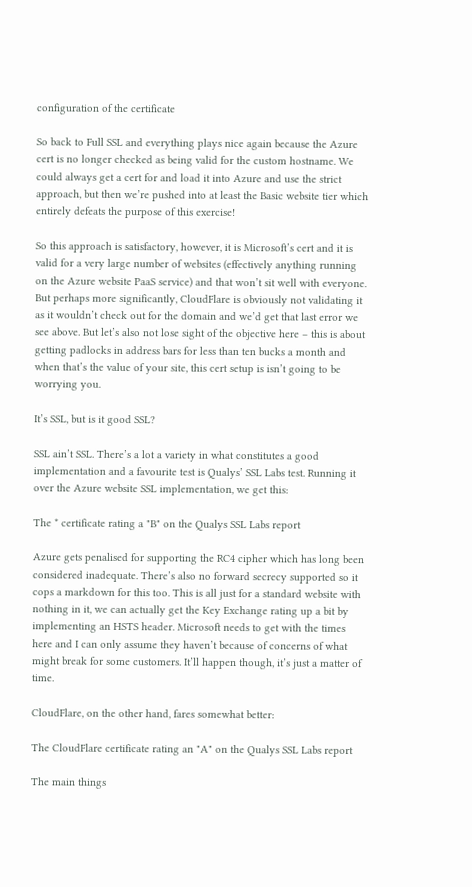configuration of the certificate

So back to Full SSL and everything plays nice again because the Azure cert is no longer checked as being valid for the custom hostname. We could always get a cert for and load it into Azure and use the strict approach, but then we’re pushed into at least the Basic website tier which entirely defeats the purpose of this exercise!

So this approach is satisfactory, however, it is Microsoft’s cert and it is valid for a very large number of websites (effectively anything running on the Azure website PaaS service) and that won’t sit well with everyone. But perhaps more significantly, CloudFlare is obviously not validating it as it wouldn’t check out for the domain and we’d get that last error we see above. But let’s also not lose sight of the objective here – this is about getting padlocks in address bars for less than ten bucks a month and when that’s the value of your site, this cert setup is isn’t going to be worrying you.

It’s SSL, but is it good SSL?

SSL ain’t SSL. There’s a lot a variety in what constitutes a good implementation and a favourite test is Qualys’ SSL Labs test. Running it over the Azure website SSL implementation, we get this:

The * certificate rating a "B" on the Qualys SSL Labs report

Azure gets penalised for supporting the RC4 cipher which has long been considered inadequate. There’s also no forward secrecy supported so it cops a markdown for this too. This is all just for a standard website with nothing in it, we can actually get the Key Exchange rating up a bit by implementing an HSTS header. Microsoft needs to get with the times here and I can only assume they haven’t because of concerns of what might break for some customers. It’ll happen though, it’s just a matter of time.

CloudFlare, on the other hand, fares somewhat better:

The CloudFlare certificate rating an "A" on the Qualys SSL Labs report

The main things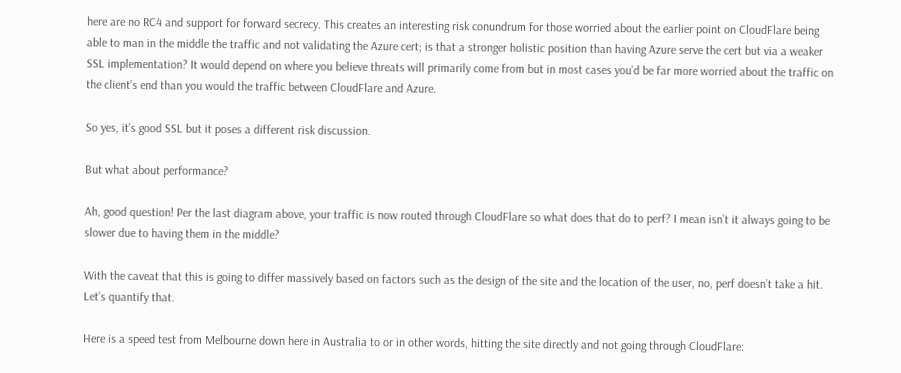here are no RC4 and support for forward secrecy. This creates an interesting risk conundrum for those worried about the earlier point on CloudFlare being able to man in the middle the traffic and not validating the Azure cert; is that a stronger holistic position than having Azure serve the cert but via a weaker SSL implementation? It would depend on where you believe threats will primarily come from but in most cases you’d be far more worried about the traffic on the client’s end than you would the traffic between CloudFlare and Azure.

So yes, it’s good SSL but it poses a different risk discussion.

But what about performance?

Ah, good question! Per the last diagram above, your traffic is now routed through CloudFlare so what does that do to perf? I mean isn’t it always going to be slower due to having them in the middle?

With the caveat that this is going to differ massively based on factors such as the design of the site and the location of the user, no, perf doesn’t take a hit. Let’s quantify that.

Here is a speed test from Melbourne down here in Australia to or in other words, hitting the site directly and not going through CloudFlare: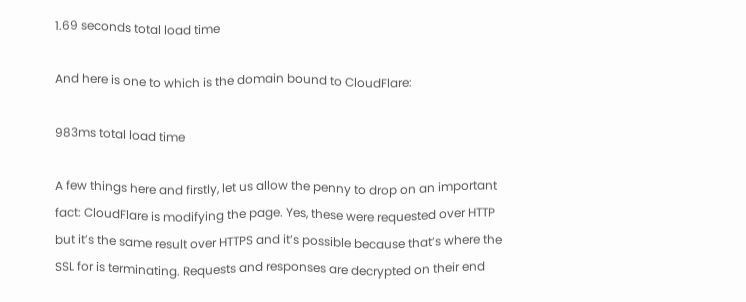1.69 seconds total load time

And here is one to which is the domain bound to CloudFlare:

983ms total load time

A few things here and firstly, let us allow the penny to drop on an important fact: CloudFlare is modifying the page. Yes, these were requested over HTTP but it’s the same result over HTTPS and it’s possible because that’s where the SSL for is terminating. Requests and responses are decrypted on their end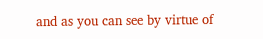and as you can see by virtue of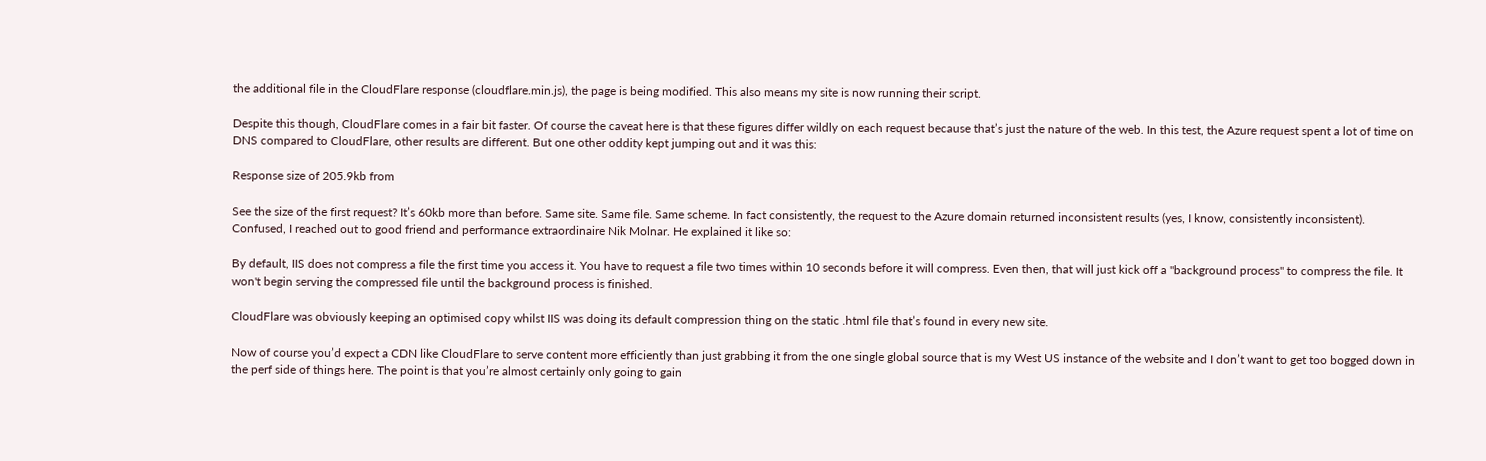the additional file in the CloudFlare response (cloudflare.min.js), the page is being modified. This also means my site is now running their script.

Despite this though, CloudFlare comes in a fair bit faster. Of course the caveat here is that these figures differ wildly on each request because that’s just the nature of the web. In this test, the Azure request spent a lot of time on DNS compared to CloudFlare, other results are different. But one other oddity kept jumping out and it was this:

Response size of 205.9kb from

See the size of the first request? It’s 60kb more than before. Same site. Same file. Same scheme. In fact consistently, the request to the Azure domain returned inconsistent results (yes, I know, consistently inconsistent). Confused, I reached out to good friend and performance extraordinaire Nik Molnar. He explained it like so:

By default, IIS does not compress a file the first time you access it. You have to request a file two times within 10 seconds before it will compress. Even then, that will just kick off a "background process" to compress the file. It won't begin serving the compressed file until the background process is finished.

CloudFlare was obviously keeping an optimised copy whilst IIS was doing its default compression thing on the static .html file that’s found in every new site.

Now of course you’d expect a CDN like CloudFlare to serve content more efficiently than just grabbing it from the one single global source that is my West US instance of the website and I don’t want to get too bogged down in the perf side of things here. The point is that you’re almost certainly only going to gain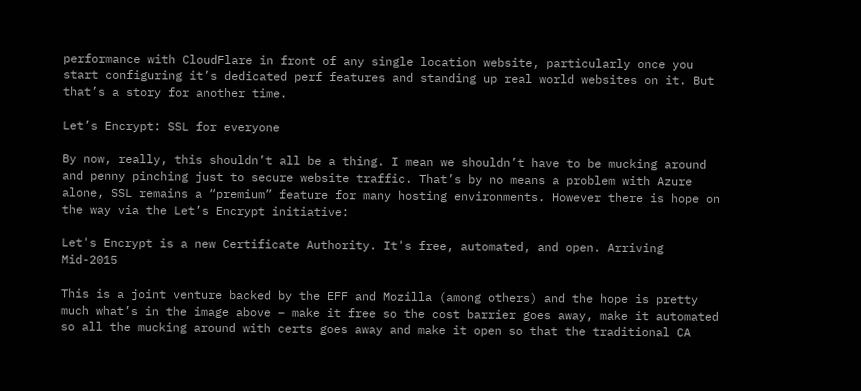performance with CloudFlare in front of any single location website, particularly once you start configuring it’s dedicated perf features and standing up real world websites on it. But that’s a story for another time.

Let’s Encrypt: SSL for everyone

By now, really, this shouldn’t all be a thing. I mean we shouldn’t have to be mucking around and penny pinching just to secure website traffic. That’s by no means a problem with Azure alone, SSL remains a “premium” feature for many hosting environments. However there is hope on the way via the Let’s Encrypt initiative:

Let's Encrypt is a new Certificate Authority. It's free, automated, and open. Arriving Mid-2015

This is a joint venture backed by the EFF and Mozilla (among others) and the hope is pretty much what’s in the image above – make it free so the cost barrier goes away, make it automated so all the mucking around with certs goes away and make it open so that the traditional CA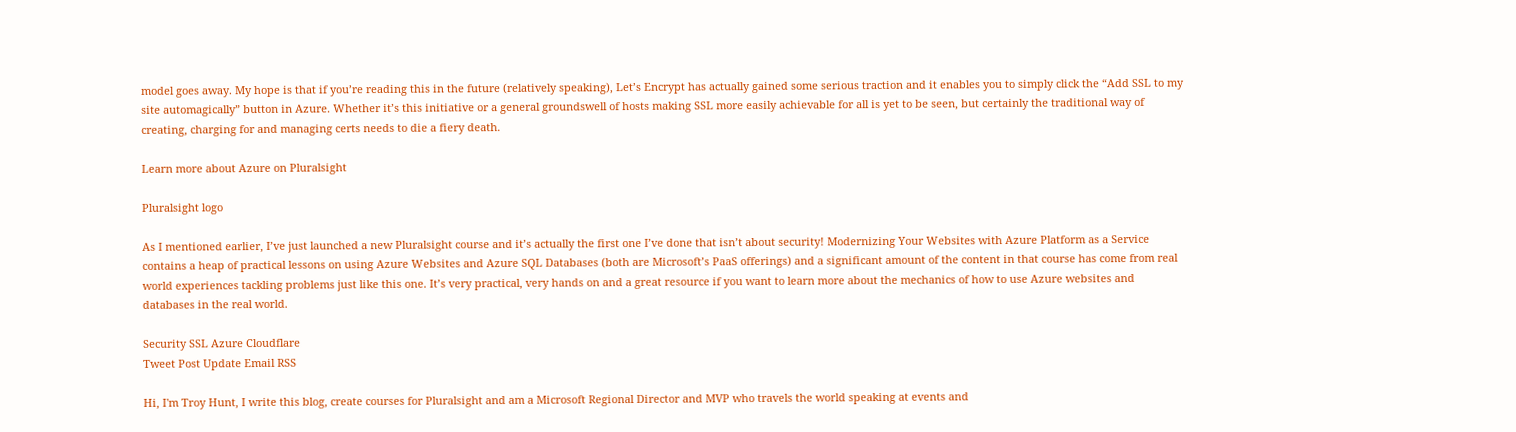model goes away. My hope is that if you’re reading this in the future (relatively speaking), Let’s Encrypt has actually gained some serious traction and it enables you to simply click the “Add SSL to my site automagically” button in Azure. Whether it’s this initiative or a general groundswell of hosts making SSL more easily achievable for all is yet to be seen, but certainly the traditional way of creating, charging for and managing certs needs to die a fiery death.

Learn more about Azure on Pluralsight

Pluralsight logo

As I mentioned earlier, I’ve just launched a new Pluralsight course and it’s actually the first one I’ve done that isn’t about security! Modernizing Your Websites with Azure Platform as a Service contains a heap of practical lessons on using Azure Websites and Azure SQL Databases (both are Microsoft’s PaaS offerings) and a significant amount of the content in that course has come from real world experiences tackling problems just like this one. It’s very practical, very hands on and a great resource if you want to learn more about the mechanics of how to use Azure websites and databases in the real world.

Security SSL Azure Cloudflare
Tweet Post Update Email RSS

Hi, I'm Troy Hunt, I write this blog, create courses for Pluralsight and am a Microsoft Regional Director and MVP who travels the world speaking at events and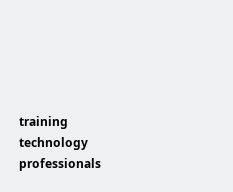training technology professionals